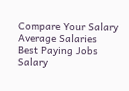Compare Your Salary
Average Salaries
Best Paying Jobs
Salary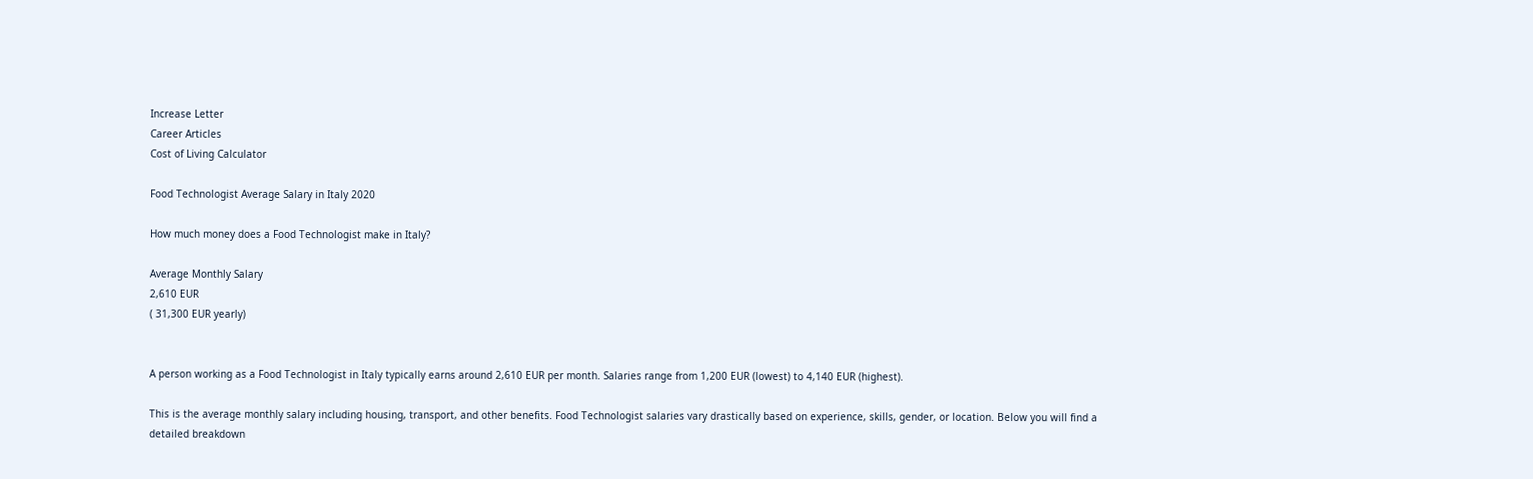Increase Letter
Career Articles
Cost of Living Calculator

Food Technologist Average Salary in Italy 2020

How much money does a Food Technologist make in Italy?

Average Monthly Salary
2,610 EUR
( 31,300 EUR yearly)


A person working as a Food Technologist in Italy typically earns around 2,610 EUR per month. Salaries range from 1,200 EUR (lowest) to 4,140 EUR (highest).

This is the average monthly salary including housing, transport, and other benefits. Food Technologist salaries vary drastically based on experience, skills, gender, or location. Below you will find a detailed breakdown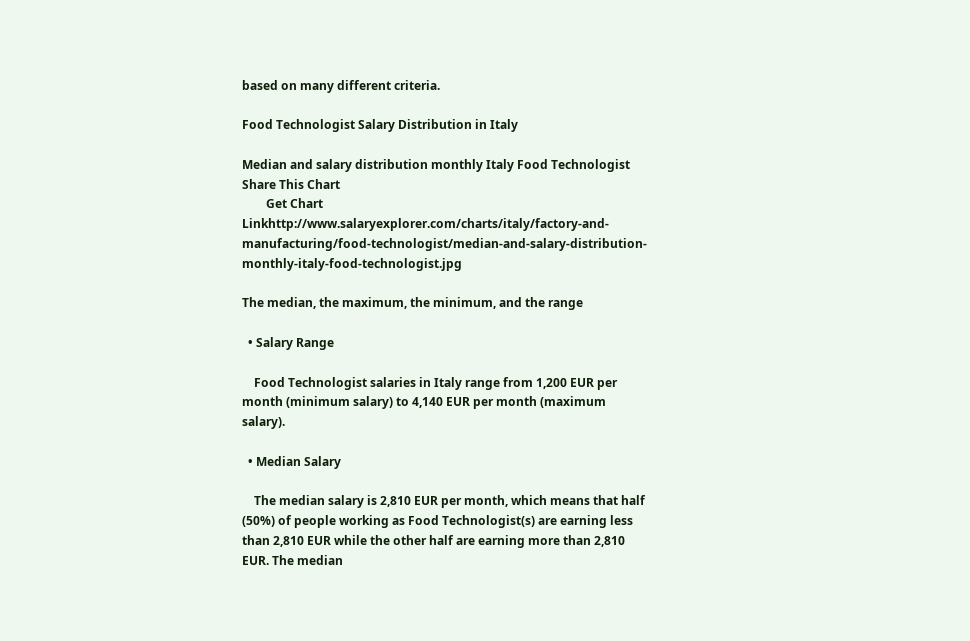based on many different criteria.

Food Technologist Salary Distribution in Italy

Median and salary distribution monthly Italy Food Technologist
Share This Chart
        Get Chart Linkhttp://www.salaryexplorer.com/charts/italy/factory-and-manufacturing/food-technologist/median-and-salary-distribution-monthly-italy-food-technologist.jpg

The median, the maximum, the minimum, and the range

  • Salary Range

    Food Technologist salaries in Italy range from 1,200 EUR per month (minimum salary) to 4,140 EUR per month (maximum salary).

  • Median Salary

    The median salary is 2,810 EUR per month, which means that half (50%) of people working as Food Technologist(s) are earning less than 2,810 EUR while the other half are earning more than 2,810 EUR. The median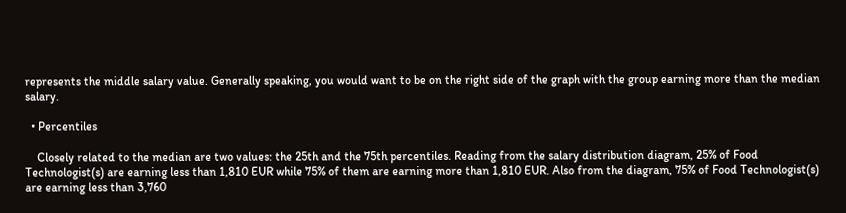represents the middle salary value. Generally speaking, you would want to be on the right side of the graph with the group earning more than the median salary.

  • Percentiles

    Closely related to the median are two values: the 25th and the 75th percentiles. Reading from the salary distribution diagram, 25% of Food Technologist(s) are earning less than 1,810 EUR while 75% of them are earning more than 1,810 EUR. Also from the diagram, 75% of Food Technologist(s) are earning less than 3,760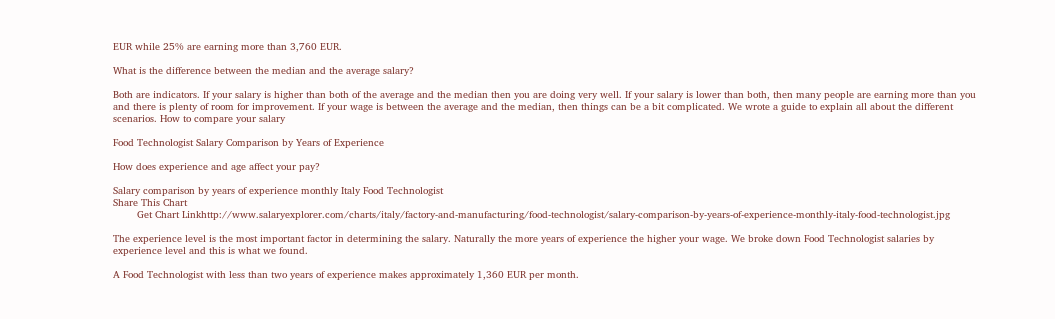EUR while 25% are earning more than 3,760 EUR.

What is the difference between the median and the average salary?

Both are indicators. If your salary is higher than both of the average and the median then you are doing very well. If your salary is lower than both, then many people are earning more than you and there is plenty of room for improvement. If your wage is between the average and the median, then things can be a bit complicated. We wrote a guide to explain all about the different scenarios. How to compare your salary

Food Technologist Salary Comparison by Years of Experience

How does experience and age affect your pay?

Salary comparison by years of experience monthly Italy Food Technologist
Share This Chart
        Get Chart Linkhttp://www.salaryexplorer.com/charts/italy/factory-and-manufacturing/food-technologist/salary-comparison-by-years-of-experience-monthly-italy-food-technologist.jpg

The experience level is the most important factor in determining the salary. Naturally the more years of experience the higher your wage. We broke down Food Technologist salaries by experience level and this is what we found.

A Food Technologist with less than two years of experience makes approximately 1,360 EUR per month.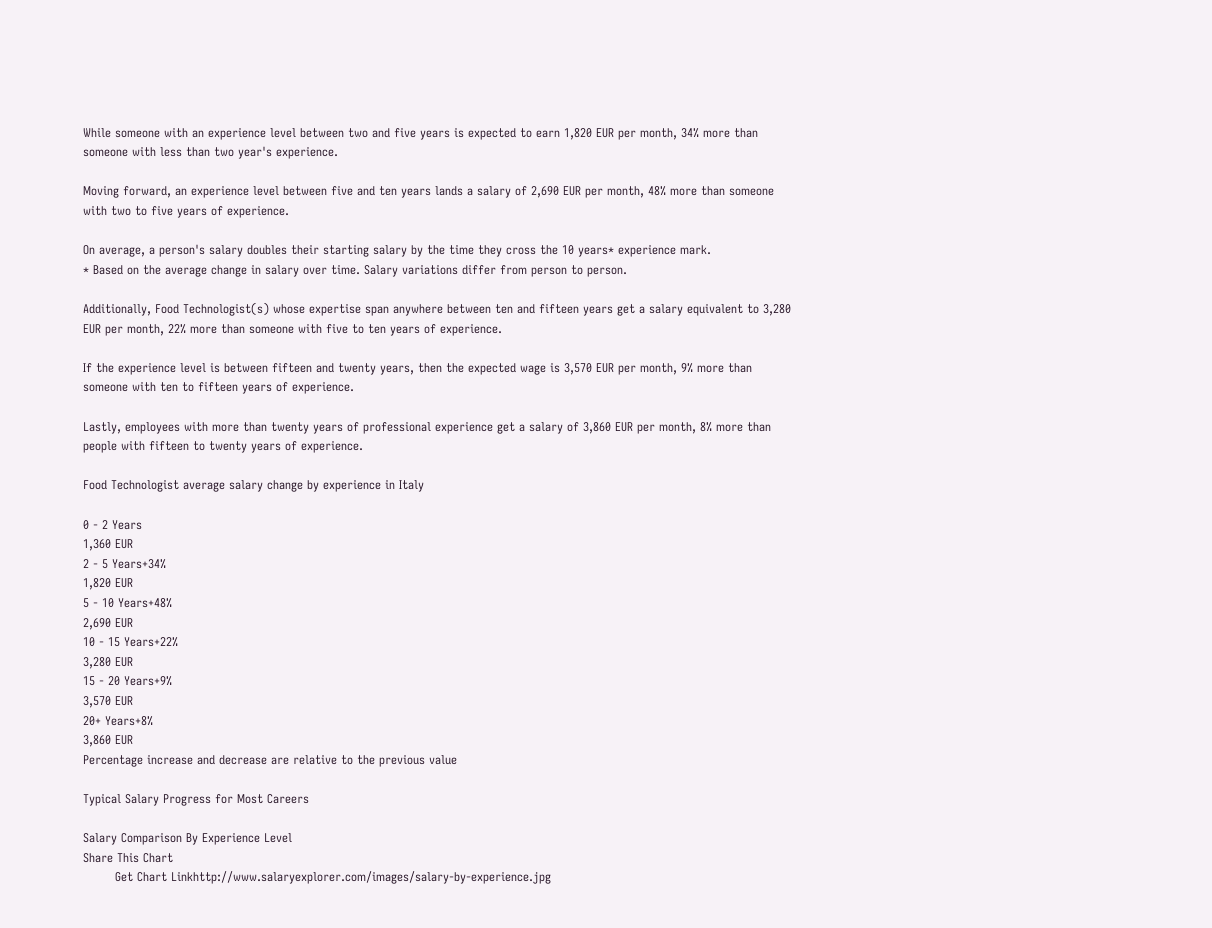While someone with an experience level between two and five years is expected to earn 1,820 EUR per month, 34% more than someone with less than two year's experience.

Moving forward, an experience level between five and ten years lands a salary of 2,690 EUR per month, 48% more than someone with two to five years of experience.

On average, a person's salary doubles their starting salary by the time they cross the 10 years* experience mark.
* Based on the average change in salary over time. Salary variations differ from person to person.

Additionally, Food Technologist(s) whose expertise span anywhere between ten and fifteen years get a salary equivalent to 3,280 EUR per month, 22% more than someone with five to ten years of experience.

If the experience level is between fifteen and twenty years, then the expected wage is 3,570 EUR per month, 9% more than someone with ten to fifteen years of experience.

Lastly, employees with more than twenty years of professional experience get a salary of 3,860 EUR per month, 8% more than people with fifteen to twenty years of experience.

Food Technologist average salary change by experience in Italy

0 - 2 Years
1,360 EUR
2 - 5 Years+34%
1,820 EUR
5 - 10 Years+48%
2,690 EUR
10 - 15 Years+22%
3,280 EUR
15 - 20 Years+9%
3,570 EUR
20+ Years+8%
3,860 EUR
Percentage increase and decrease are relative to the previous value

Typical Salary Progress for Most Careers

Salary Comparison By Experience Level
Share This Chart
        Get Chart Linkhttp://www.salaryexplorer.com/images/salary-by-experience.jpg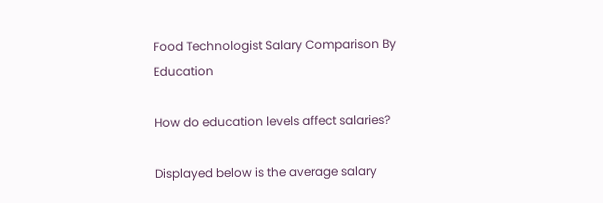Food Technologist Salary Comparison By Education

How do education levels affect salaries?

Displayed below is the average salary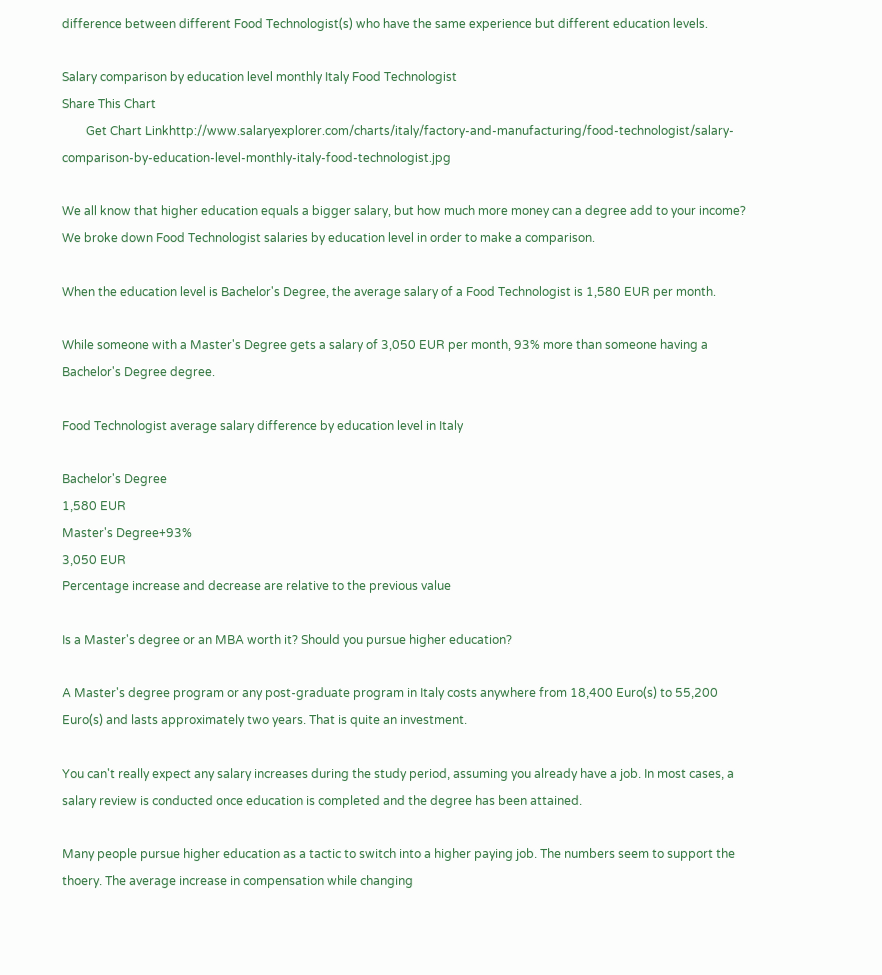difference between different Food Technologist(s) who have the same experience but different education levels.

Salary comparison by education level monthly Italy Food Technologist
Share This Chart
        Get Chart Linkhttp://www.salaryexplorer.com/charts/italy/factory-and-manufacturing/food-technologist/salary-comparison-by-education-level-monthly-italy-food-technologist.jpg

We all know that higher education equals a bigger salary, but how much more money can a degree add to your income? We broke down Food Technologist salaries by education level in order to make a comparison.

When the education level is Bachelor's Degree, the average salary of a Food Technologist is 1,580 EUR per month.

While someone with a Master's Degree gets a salary of 3,050 EUR per month, 93% more than someone having a Bachelor's Degree degree.

Food Technologist average salary difference by education level in Italy

Bachelor's Degree
1,580 EUR
Master's Degree+93%
3,050 EUR
Percentage increase and decrease are relative to the previous value

Is a Master's degree or an MBA worth it? Should you pursue higher education?

A Master's degree program or any post-graduate program in Italy costs anywhere from 18,400 Euro(s) to 55,200 Euro(s) and lasts approximately two years. That is quite an investment.

You can't really expect any salary increases during the study period, assuming you already have a job. In most cases, a salary review is conducted once education is completed and the degree has been attained.

Many people pursue higher education as a tactic to switch into a higher paying job. The numbers seem to support the thoery. The average increase in compensation while changing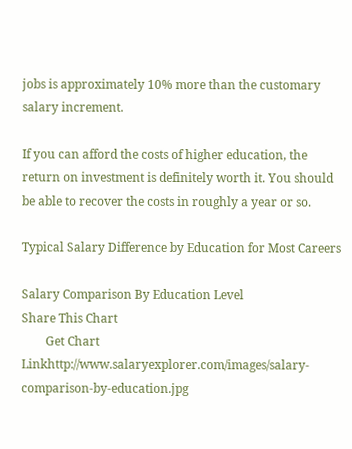jobs is approximately 10% more than the customary salary increment.

If you can afford the costs of higher education, the return on investment is definitely worth it. You should be able to recover the costs in roughly a year or so.

Typical Salary Difference by Education for Most Careers

Salary Comparison By Education Level
Share This Chart
        Get Chart Linkhttp://www.salaryexplorer.com/images/salary-comparison-by-education.jpg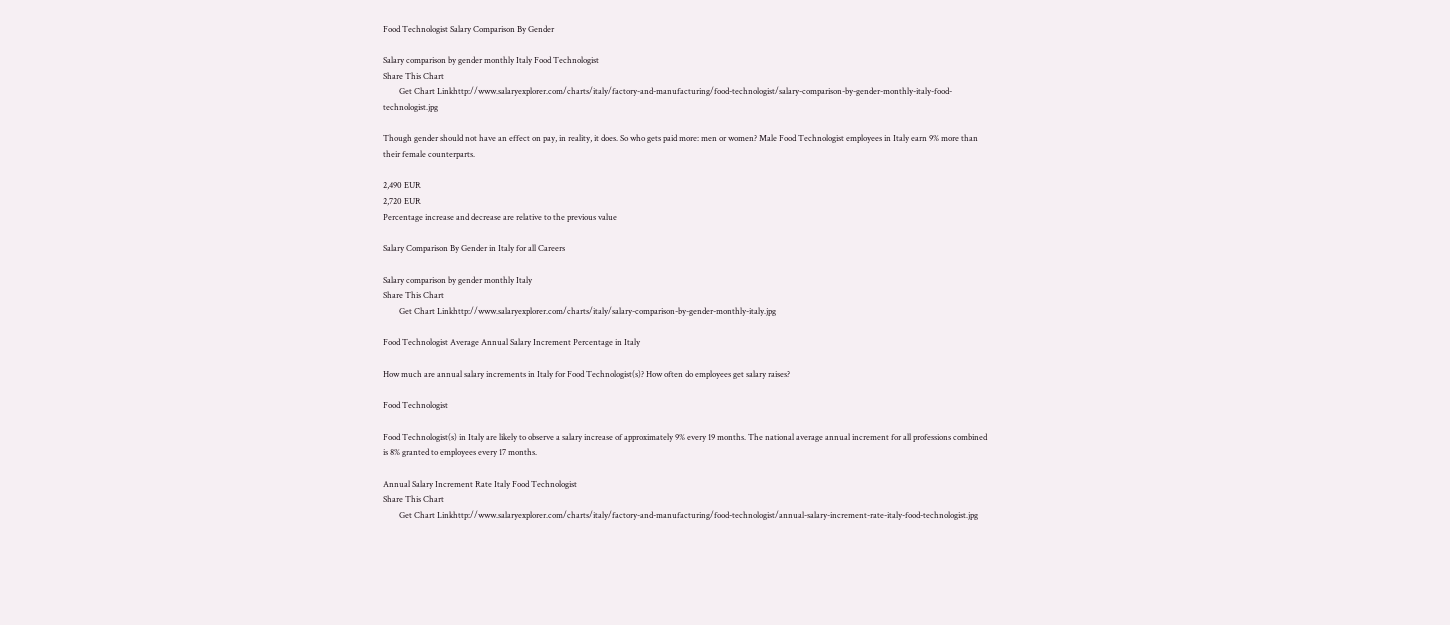Food Technologist Salary Comparison By Gender

Salary comparison by gender monthly Italy Food Technologist
Share This Chart
        Get Chart Linkhttp://www.salaryexplorer.com/charts/italy/factory-and-manufacturing/food-technologist/salary-comparison-by-gender-monthly-italy-food-technologist.jpg

Though gender should not have an effect on pay, in reality, it does. So who gets paid more: men or women? Male Food Technologist employees in Italy earn 9% more than their female counterparts.

2,490 EUR
2,720 EUR
Percentage increase and decrease are relative to the previous value

Salary Comparison By Gender in Italy for all Careers

Salary comparison by gender monthly Italy
Share This Chart
        Get Chart Linkhttp://www.salaryexplorer.com/charts/italy/salary-comparison-by-gender-monthly-italy.jpg

Food Technologist Average Annual Salary Increment Percentage in Italy

How much are annual salary increments in Italy for Food Technologist(s)? How often do employees get salary raises?

Food Technologist

Food Technologist(s) in Italy are likely to observe a salary increase of approximately 9% every 19 months. The national average annual increment for all professions combined is 8% granted to employees every 17 months.

Annual Salary Increment Rate Italy Food Technologist
Share This Chart
        Get Chart Linkhttp://www.salaryexplorer.com/charts/italy/factory-and-manufacturing/food-technologist/annual-salary-increment-rate-italy-food-technologist.jpg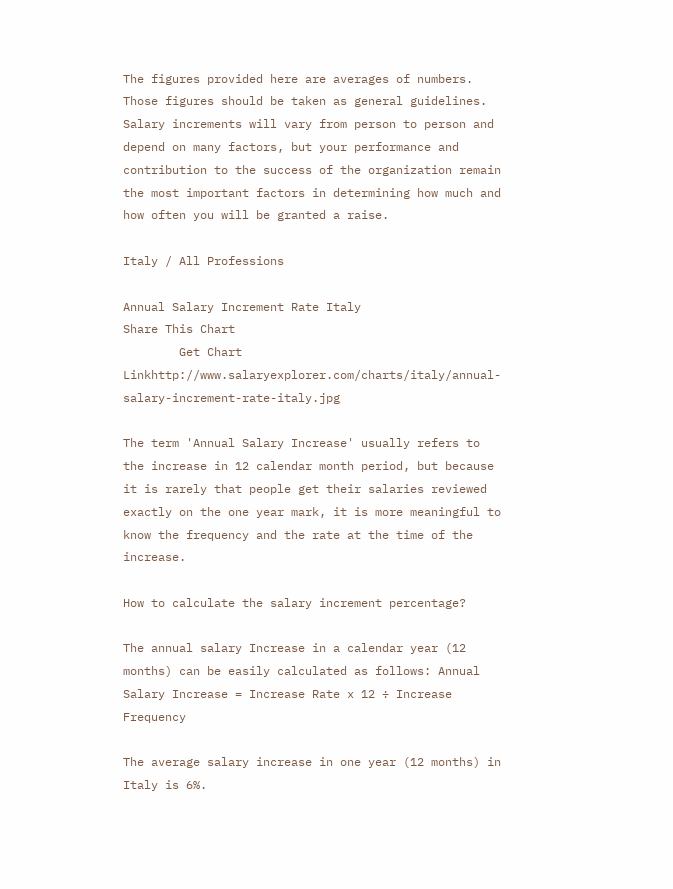The figures provided here are averages of numbers. Those figures should be taken as general guidelines. Salary increments will vary from person to person and depend on many factors, but your performance and contribution to the success of the organization remain the most important factors in determining how much and how often you will be granted a raise.

Italy / All Professions

Annual Salary Increment Rate Italy
Share This Chart
        Get Chart Linkhttp://www.salaryexplorer.com/charts/italy/annual-salary-increment-rate-italy.jpg

The term 'Annual Salary Increase' usually refers to the increase in 12 calendar month period, but because it is rarely that people get their salaries reviewed exactly on the one year mark, it is more meaningful to know the frequency and the rate at the time of the increase.

How to calculate the salary increment percentage?

The annual salary Increase in a calendar year (12 months) can be easily calculated as follows: Annual Salary Increase = Increase Rate x 12 ÷ Increase Frequency

The average salary increase in one year (12 months) in Italy is 6%.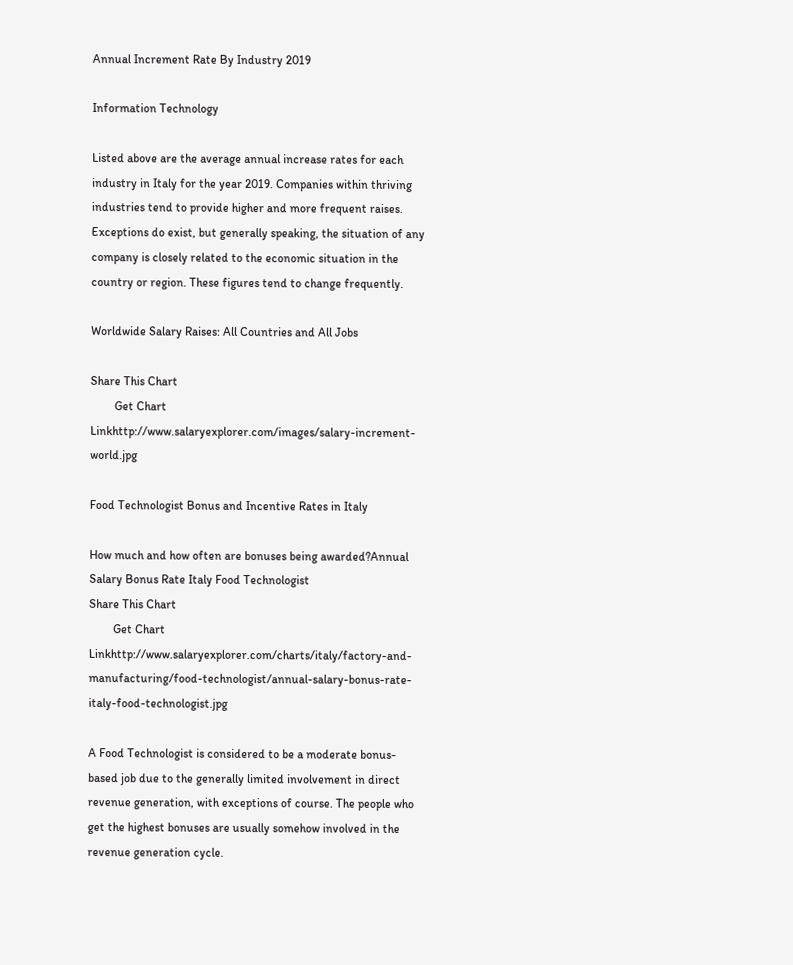Annual Increment Rate By Industry 2019

Information Technology

Listed above are the average annual increase rates for each industry in Italy for the year 2019. Companies within thriving industries tend to provide higher and more frequent raises. Exceptions do exist, but generally speaking, the situation of any company is closely related to the economic situation in the country or region. These figures tend to change frequently.

Worldwide Salary Raises: All Countries and All Jobs

Share This Chart
        Get Chart Linkhttp://www.salaryexplorer.com/images/salary-increment-world.jpg

Food Technologist Bonus and Incentive Rates in Italy

How much and how often are bonuses being awarded?Annual Salary Bonus Rate Italy Food Technologist
Share This Chart
        Get Chart Linkhttp://www.salaryexplorer.com/charts/italy/factory-and-manufacturing/food-technologist/annual-salary-bonus-rate-italy-food-technologist.jpg

A Food Technologist is considered to be a moderate bonus-based job due to the generally limited involvement in direct revenue generation, with exceptions of course. The people who get the highest bonuses are usually somehow involved in the revenue generation cycle.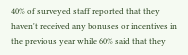40% of surveyed staff reported that they haven't received any bonuses or incentives in the previous year while 60% said that they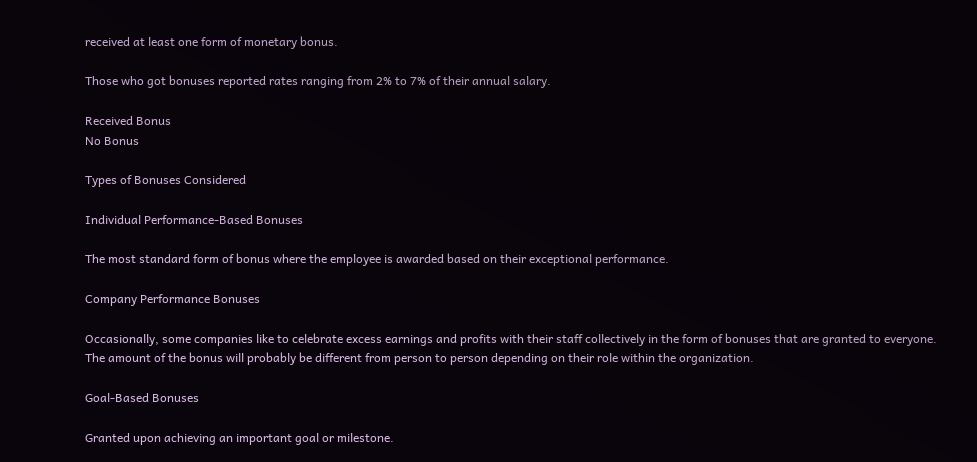received at least one form of monetary bonus.

Those who got bonuses reported rates ranging from 2% to 7% of their annual salary.

Received Bonus
No Bonus

Types of Bonuses Considered

Individual Performance-Based Bonuses

The most standard form of bonus where the employee is awarded based on their exceptional performance.

Company Performance Bonuses

Occasionally, some companies like to celebrate excess earnings and profits with their staff collectively in the form of bonuses that are granted to everyone. The amount of the bonus will probably be different from person to person depending on their role within the organization.

Goal-Based Bonuses

Granted upon achieving an important goal or milestone.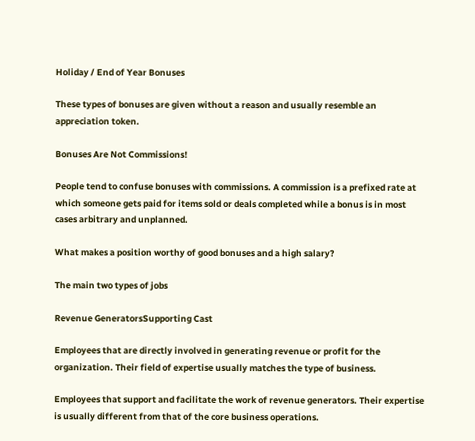Holiday / End of Year Bonuses

These types of bonuses are given without a reason and usually resemble an appreciation token.

Bonuses Are Not Commissions!

People tend to confuse bonuses with commissions. A commission is a prefixed rate at which someone gets paid for items sold or deals completed while a bonus is in most cases arbitrary and unplanned.

What makes a position worthy of good bonuses and a high salary?

The main two types of jobs

Revenue GeneratorsSupporting Cast

Employees that are directly involved in generating revenue or profit for the organization. Their field of expertise usually matches the type of business.

Employees that support and facilitate the work of revenue generators. Their expertise is usually different from that of the core business operations.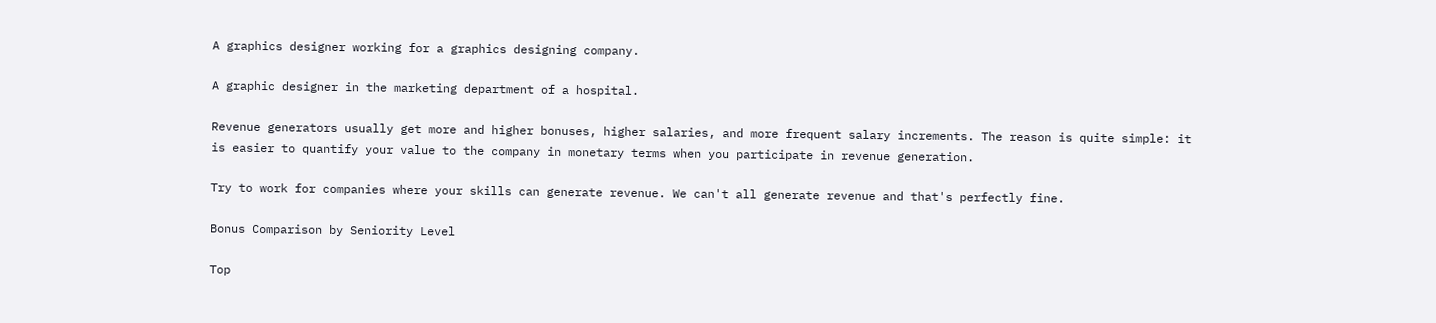A graphics designer working for a graphics designing company.

A graphic designer in the marketing department of a hospital.

Revenue generators usually get more and higher bonuses, higher salaries, and more frequent salary increments. The reason is quite simple: it is easier to quantify your value to the company in monetary terms when you participate in revenue generation.

Try to work for companies where your skills can generate revenue. We can't all generate revenue and that's perfectly fine.

Bonus Comparison by Seniority Level

Top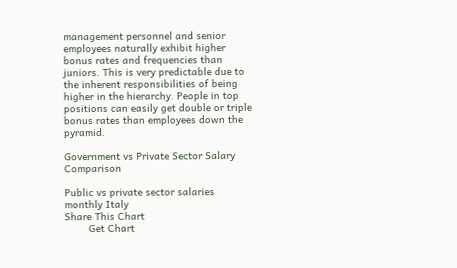management personnel and senior employees naturally exhibit higher bonus rates and frequencies than juniors. This is very predictable due to the inherent responsibilities of being higher in the hierarchy. People in top positions can easily get double or triple bonus rates than employees down the pyramid.

Government vs Private Sector Salary Comparison

Public vs private sector salaries monthly Italy
Share This Chart
        Get Chart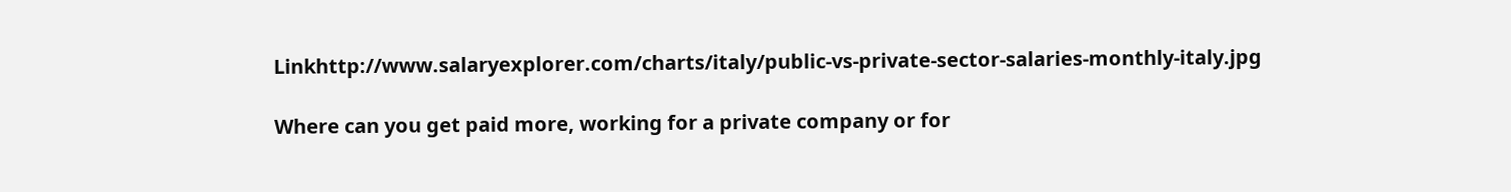Linkhttp://www.salaryexplorer.com/charts/italy/public-vs-private-sector-salaries-monthly-italy.jpg

Where can you get paid more, working for a private company or for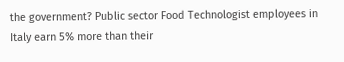the government? Public sector Food Technologist employees in Italy earn 5% more than their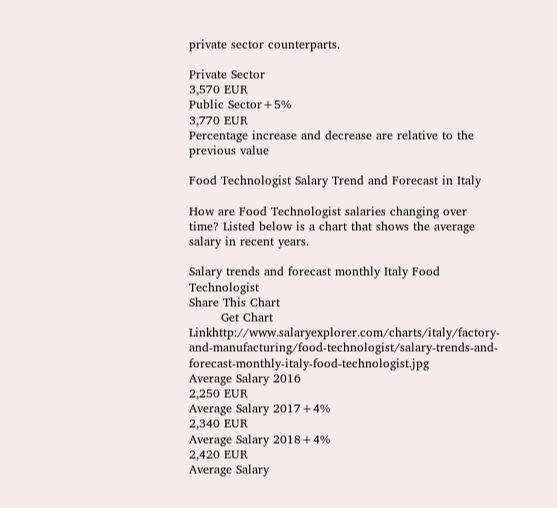private sector counterparts.

Private Sector
3,570 EUR
Public Sector+5%
3,770 EUR
Percentage increase and decrease are relative to the previous value

Food Technologist Salary Trend and Forecast in Italy

How are Food Technologist salaries changing over time? Listed below is a chart that shows the average salary in recent years.

Salary trends and forecast monthly Italy Food Technologist
Share This Chart
        Get Chart Linkhttp://www.salaryexplorer.com/charts/italy/factory-and-manufacturing/food-technologist/salary-trends-and-forecast-monthly-italy-food-technologist.jpg
Average Salary 2016
2,250 EUR
Average Salary 2017+4%
2,340 EUR
Average Salary 2018+4%
2,420 EUR
Average Salary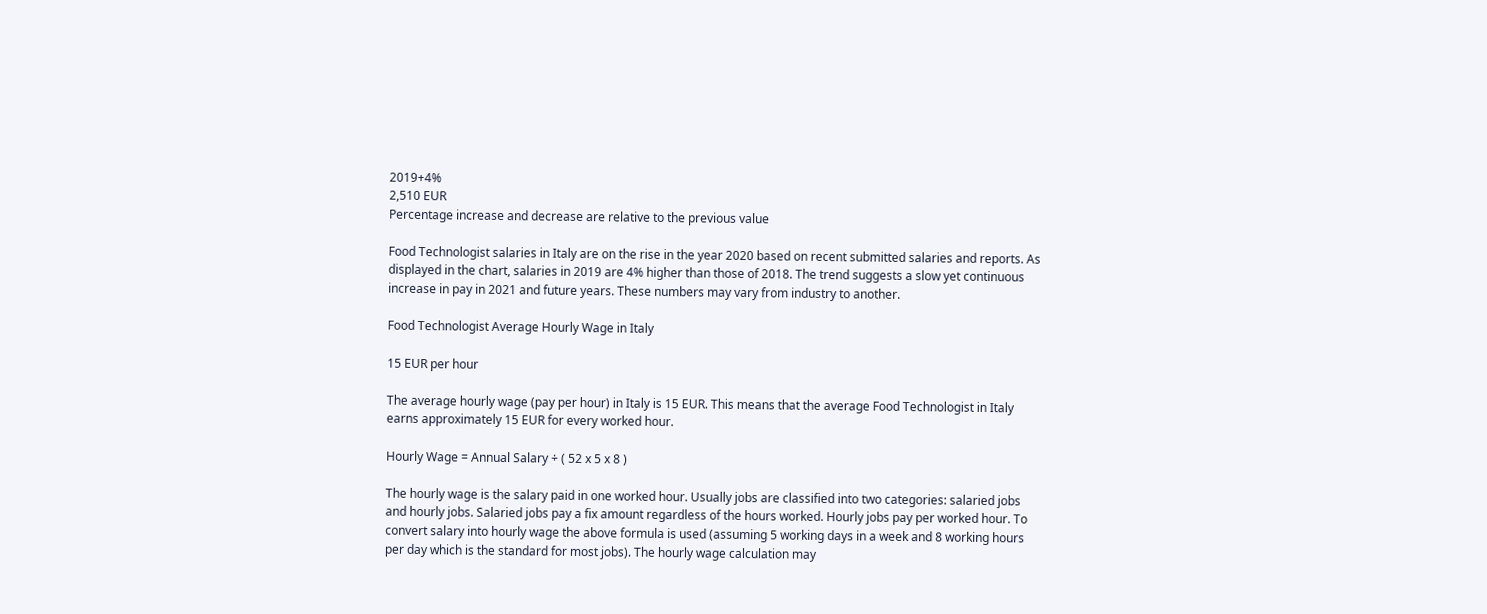2019+4%
2,510 EUR
Percentage increase and decrease are relative to the previous value

Food Technologist salaries in Italy are on the rise in the year 2020 based on recent submitted salaries and reports. As displayed in the chart, salaries in 2019 are 4% higher than those of 2018. The trend suggests a slow yet continuous increase in pay in 2021 and future years. These numbers may vary from industry to another.

Food Technologist Average Hourly Wage in Italy

15 EUR per hour

The average hourly wage (pay per hour) in Italy is 15 EUR. This means that the average Food Technologist in Italy earns approximately 15 EUR for every worked hour.

Hourly Wage = Annual Salary ÷ ( 52 x 5 x 8 )

The hourly wage is the salary paid in one worked hour. Usually jobs are classified into two categories: salaried jobs and hourly jobs. Salaried jobs pay a fix amount regardless of the hours worked. Hourly jobs pay per worked hour. To convert salary into hourly wage the above formula is used (assuming 5 working days in a week and 8 working hours per day which is the standard for most jobs). The hourly wage calculation may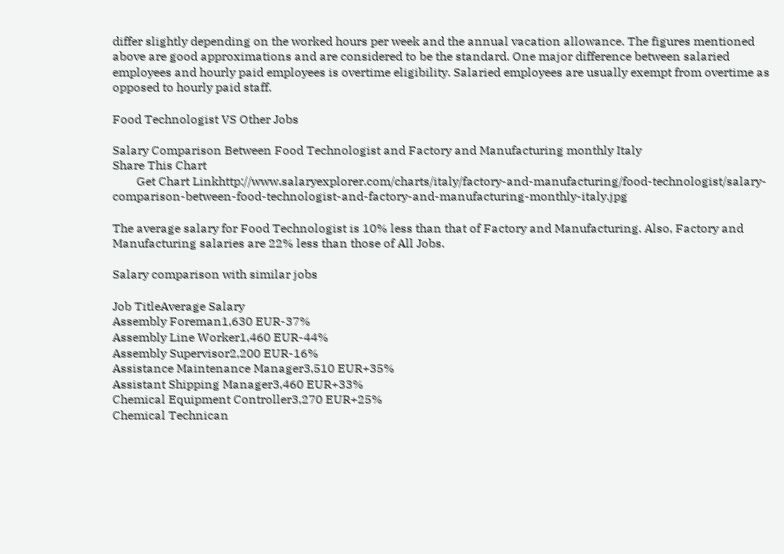differ slightly depending on the worked hours per week and the annual vacation allowance. The figures mentioned above are good approximations and are considered to be the standard. One major difference between salaried employees and hourly paid employees is overtime eligibility. Salaried employees are usually exempt from overtime as opposed to hourly paid staff.

Food Technologist VS Other Jobs

Salary Comparison Between Food Technologist and Factory and Manufacturing monthly Italy
Share This Chart
        Get Chart Linkhttp://www.salaryexplorer.com/charts/italy/factory-and-manufacturing/food-technologist/salary-comparison-between-food-technologist-and-factory-and-manufacturing-monthly-italy.jpg

The average salary for Food Technologist is 10% less than that of Factory and Manufacturing. Also, Factory and Manufacturing salaries are 22% less than those of All Jobs.

Salary comparison with similar jobs

Job TitleAverage Salary
Assembly Foreman1,630 EUR-37%
Assembly Line Worker1,460 EUR-44%
Assembly Supervisor2,200 EUR-16%
Assistance Maintenance Manager3,510 EUR+35%
Assistant Shipping Manager3,460 EUR+33%
Chemical Equipment Controller3,270 EUR+25%
Chemical Technican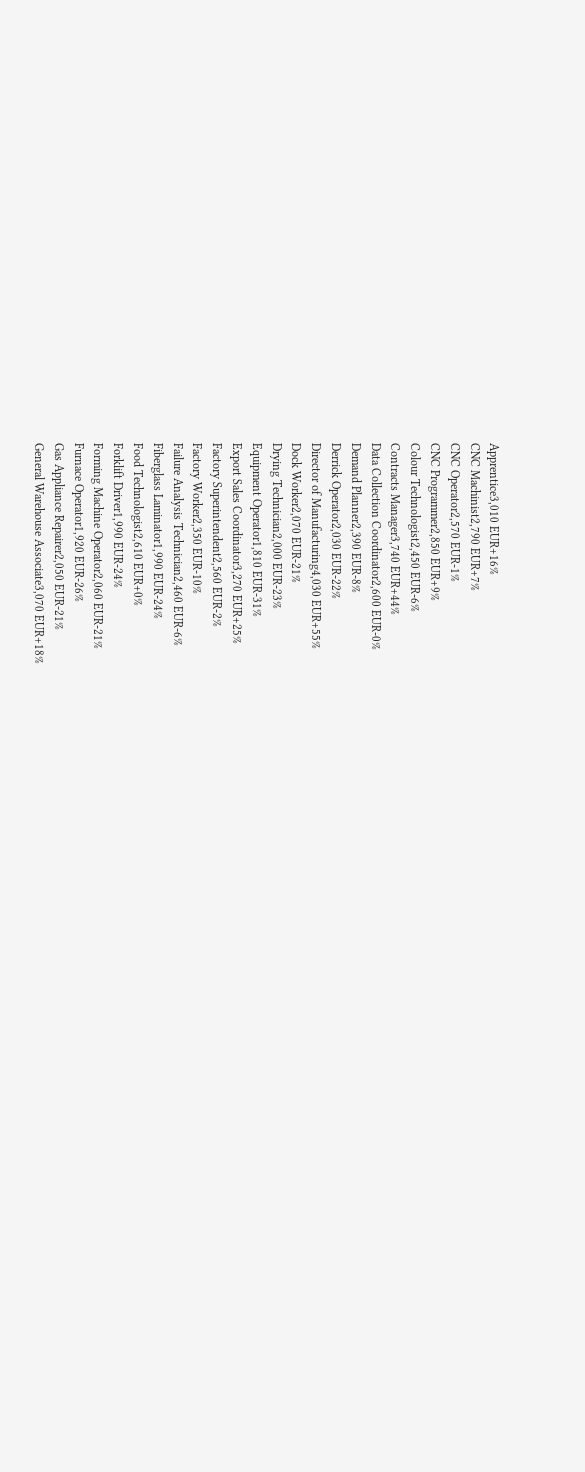Apprentice3,010 EUR+16%
CNC Machinist2,790 EUR+7%
CNC Operator2,570 EUR-1%
CNC Programmer2,850 EUR+9%
Colour Technologist2,450 EUR-6%
Contracts Manager3,740 EUR+44%
Data Collection Coordinator2,600 EUR-0%
Demand Planner2,390 EUR-8%
Derrick Operator2,030 EUR-22%
Director of Manufacturing4,030 EUR+55%
Dock Worker2,070 EUR-21%
Drying Technician2,000 EUR-23%
Equipment Operator1,810 EUR-31%
Export Sales Coordinator3,270 EUR+25%
Factory Superintendent2,560 EUR-2%
Factory Worker2,350 EUR-10%
Failure Analysis Technician2,460 EUR-6%
Fiberglass Laminator1,990 EUR-24%
Food Technologist2,610 EUR+0%
Forklift Driver1,990 EUR-24%
Forming Machine Operator2,060 EUR-21%
Furnace Operator1,920 EUR-26%
Gas Appliance Repairer2,050 EUR-21%
General Warehouse Associate3,070 EUR+18%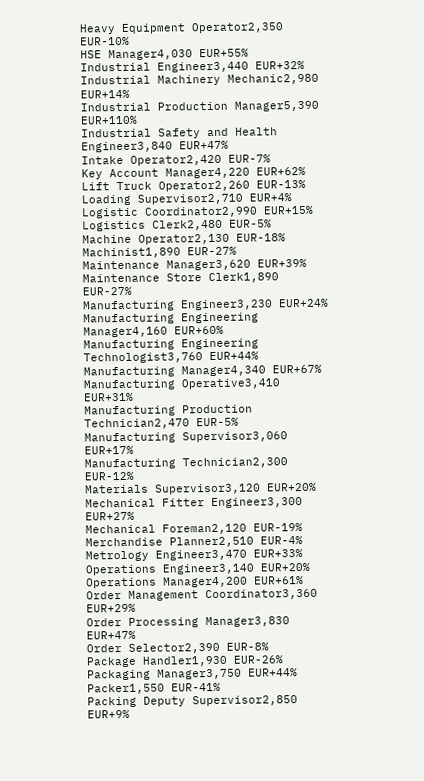Heavy Equipment Operator2,350 EUR-10%
HSE Manager4,030 EUR+55%
Industrial Engineer3,440 EUR+32%
Industrial Machinery Mechanic2,980 EUR+14%
Industrial Production Manager5,390 EUR+110%
Industrial Safety and Health Engineer3,840 EUR+47%
Intake Operator2,420 EUR-7%
Key Account Manager4,220 EUR+62%
Lift Truck Operator2,260 EUR-13%
Loading Supervisor2,710 EUR+4%
Logistic Coordinator2,990 EUR+15%
Logistics Clerk2,480 EUR-5%
Machine Operator2,130 EUR-18%
Machinist1,890 EUR-27%
Maintenance Manager3,620 EUR+39%
Maintenance Store Clerk1,890 EUR-27%
Manufacturing Engineer3,230 EUR+24%
Manufacturing Engineering Manager4,160 EUR+60%
Manufacturing Engineering Technologist3,760 EUR+44%
Manufacturing Manager4,340 EUR+67%
Manufacturing Operative3,410 EUR+31%
Manufacturing Production Technician2,470 EUR-5%
Manufacturing Supervisor3,060 EUR+17%
Manufacturing Technician2,300 EUR-12%
Materials Supervisor3,120 EUR+20%
Mechanical Fitter Engineer3,300 EUR+27%
Mechanical Foreman2,120 EUR-19%
Merchandise Planner2,510 EUR-4%
Metrology Engineer3,470 EUR+33%
Operations Engineer3,140 EUR+20%
Operations Manager4,200 EUR+61%
Order Management Coordinator3,360 EUR+29%
Order Processing Manager3,830 EUR+47%
Order Selector2,390 EUR-8%
Package Handler1,930 EUR-26%
Packaging Manager3,750 EUR+44%
Packer1,550 EUR-41%
Packing Deputy Supervisor2,850 EUR+9%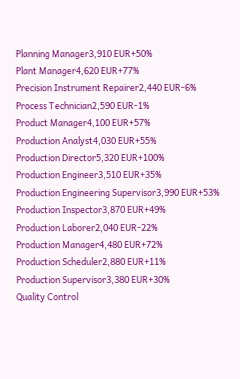Planning Manager3,910 EUR+50%
Plant Manager4,620 EUR+77%
Precision Instrument Repairer2,440 EUR-6%
Process Technician2,590 EUR-1%
Product Manager4,100 EUR+57%
Production Analyst4,030 EUR+55%
Production Director5,320 EUR+100%
Production Engineer3,510 EUR+35%
Production Engineering Supervisor3,990 EUR+53%
Production Inspector3,870 EUR+49%
Production Laborer2,040 EUR-22%
Production Manager4,480 EUR+72%
Production Scheduler2,880 EUR+11%
Production Supervisor3,380 EUR+30%
Quality Control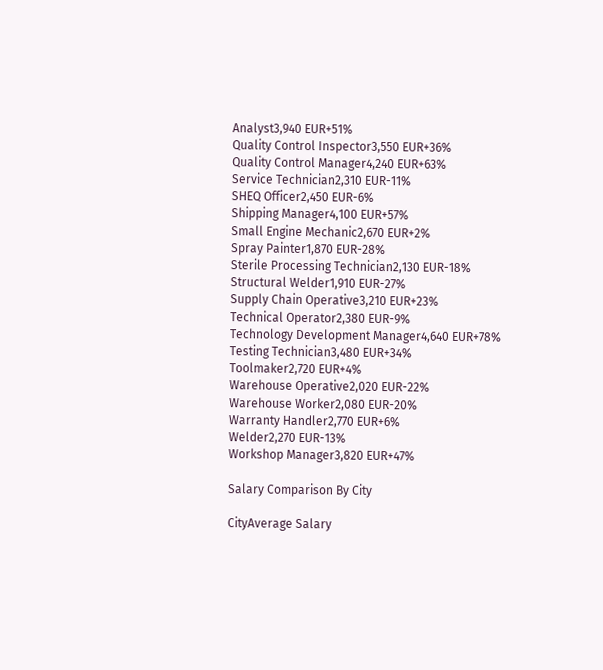Analyst3,940 EUR+51%
Quality Control Inspector3,550 EUR+36%
Quality Control Manager4,240 EUR+63%
Service Technician2,310 EUR-11%
SHEQ Officer2,450 EUR-6%
Shipping Manager4,100 EUR+57%
Small Engine Mechanic2,670 EUR+2%
Spray Painter1,870 EUR-28%
Sterile Processing Technician2,130 EUR-18%
Structural Welder1,910 EUR-27%
Supply Chain Operative3,210 EUR+23%
Technical Operator2,380 EUR-9%
Technology Development Manager4,640 EUR+78%
Testing Technician3,480 EUR+34%
Toolmaker2,720 EUR+4%
Warehouse Operative2,020 EUR-22%
Warehouse Worker2,080 EUR-20%
Warranty Handler2,770 EUR+6%
Welder2,270 EUR-13%
Workshop Manager3,820 EUR+47%

Salary Comparison By City

CityAverage Salary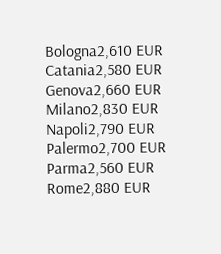Bologna2,610 EUR
Catania2,580 EUR
Genova2,660 EUR
Milano2,830 EUR
Napoli2,790 EUR
Palermo2,700 EUR
Parma2,560 EUR
Rome2,880 EUR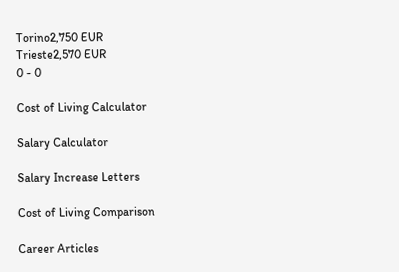Torino2,750 EUR
Trieste2,570 EUR
0 - 0

Cost of Living Calculator

Salary Calculator

Salary Increase Letters

Cost of Living Comparison

Career Articles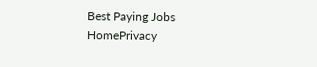Best Paying Jobs
HomePrivacy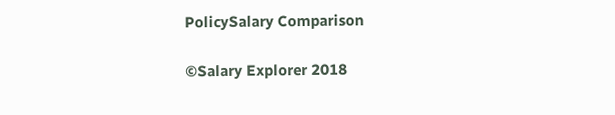PolicySalary Comparison

©Salary Explorer 2018